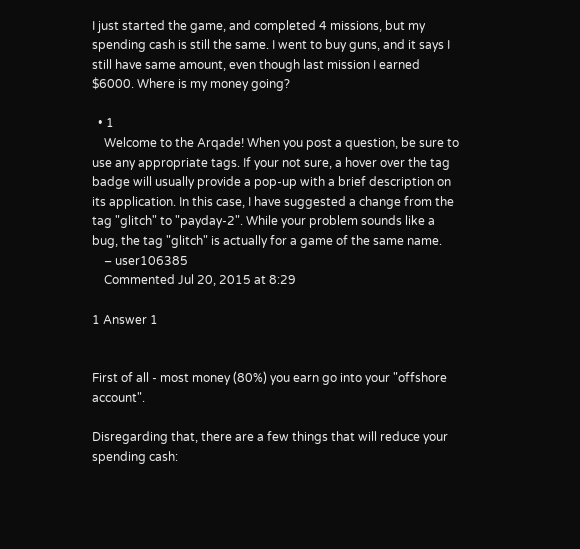I just started the game, and completed 4 missions, but my spending cash is still the same. I went to buy guns, and it says I still have same amount, even though last mission I earned $6000. Where is my money going?

  • 1
    Welcome to the Arqade! When you post a question, be sure to use any appropriate tags. If your not sure, a hover over the tag badge will usually provide a pop-up with a brief description on its application. In this case, I have suggested a change from the tag "glitch" to "payday-2". While your problem sounds like a bug, the tag "glitch" is actually for a game of the same name.
    – user106385
    Commented Jul 20, 2015 at 8:29

1 Answer 1


First of all - most money (80%) you earn go into your "offshore account".

Disregarding that, there are a few things that will reduce your spending cash: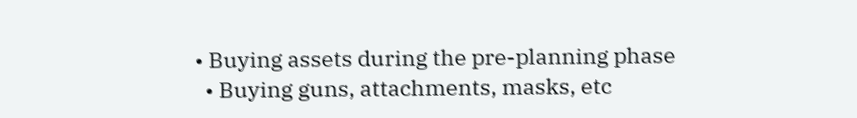• Buying assets during the pre-planning phase
  • Buying guns, attachments, masks, etc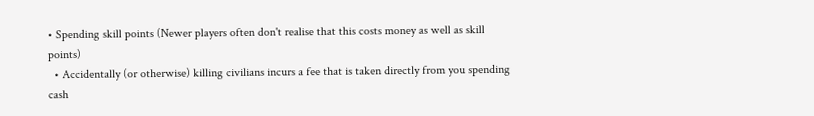• Spending skill points (Newer players often don't realise that this costs money as well as skill points)
  • Accidentally (or otherwise) killing civilians incurs a fee that is taken directly from you spending cash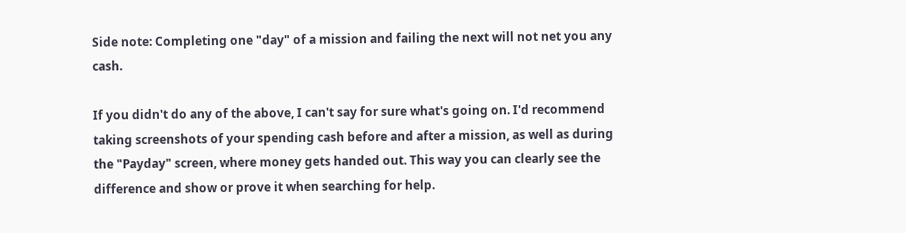Side note: Completing one "day" of a mission and failing the next will not net you any cash.

If you didn't do any of the above, I can't say for sure what's going on. I'd recommend taking screenshots of your spending cash before and after a mission, as well as during the "Payday" screen, where money gets handed out. This way you can clearly see the difference and show or prove it when searching for help.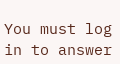You must log in to answer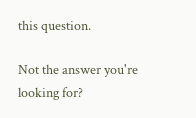this question.

Not the answer you're looking for?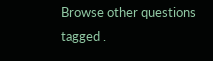Browse other questions tagged .